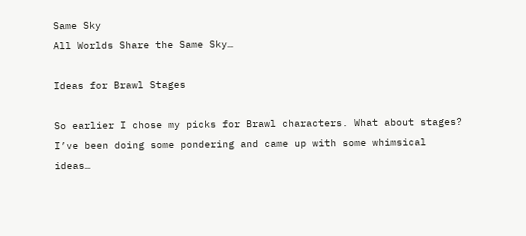Same Sky
All Worlds Share the Same Sky…

Ideas for Brawl Stages

So earlier I chose my picks for Brawl characters. What about stages? I’ve been doing some pondering and came up with some whimsical ideas…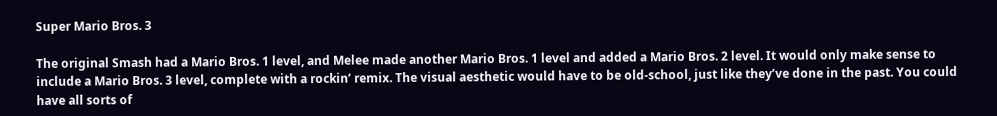Super Mario Bros. 3

The original Smash had a Mario Bros. 1 level, and Melee made another Mario Bros. 1 level and added a Mario Bros. 2 level. It would only make sense to include a Mario Bros. 3 level, complete with a rockin’ remix. The visual aesthetic would have to be old-school, just like they’ve done in the past. You could have all sorts of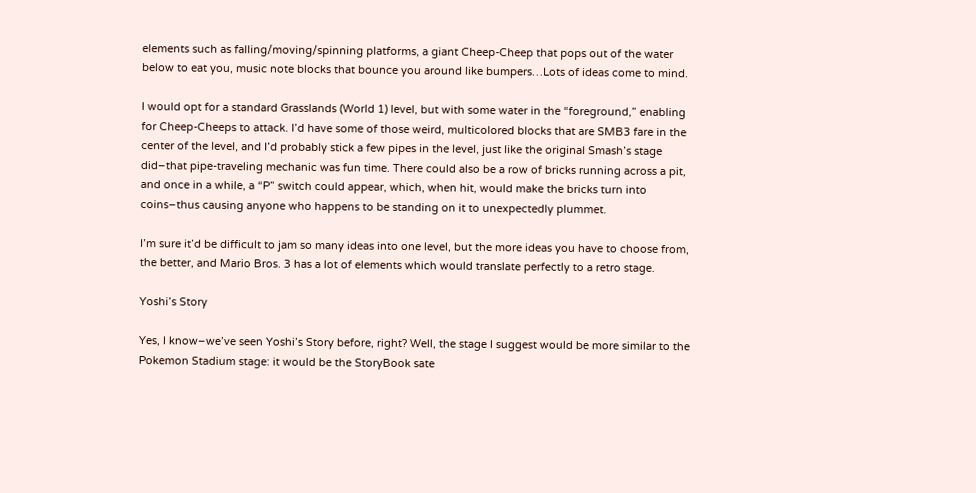elements such as falling/moving/spinning platforms, a giant Cheep-Cheep that pops out of the water below to eat you, music note blocks that bounce you around like bumpers…Lots of ideas come to mind.

I would opt for a standard Grasslands (World 1) level, but with some water in the “foreground,” enabling for Cheep-Cheeps to attack. I’d have some of those weird, multicolored blocks that are SMB3 fare in the center of the level, and I’d probably stick a few pipes in the level, just like the original Smash’s stage did–that pipe-traveling mechanic was fun time. There could also be a row of bricks running across a pit, and once in a while, a “P” switch could appear, which, when hit, would make the bricks turn into coins–thus causing anyone who happens to be standing on it to unexpectedly plummet.

I’m sure it’d be difficult to jam so many ideas into one level, but the more ideas you have to choose from, the better, and Mario Bros. 3 has a lot of elements which would translate perfectly to a retro stage.

Yoshi’s Story

Yes, I know–we’ve seen Yoshi’s Story before, right? Well, the stage I suggest would be more similar to the Pokemon Stadium stage: it would be the StoryBook sate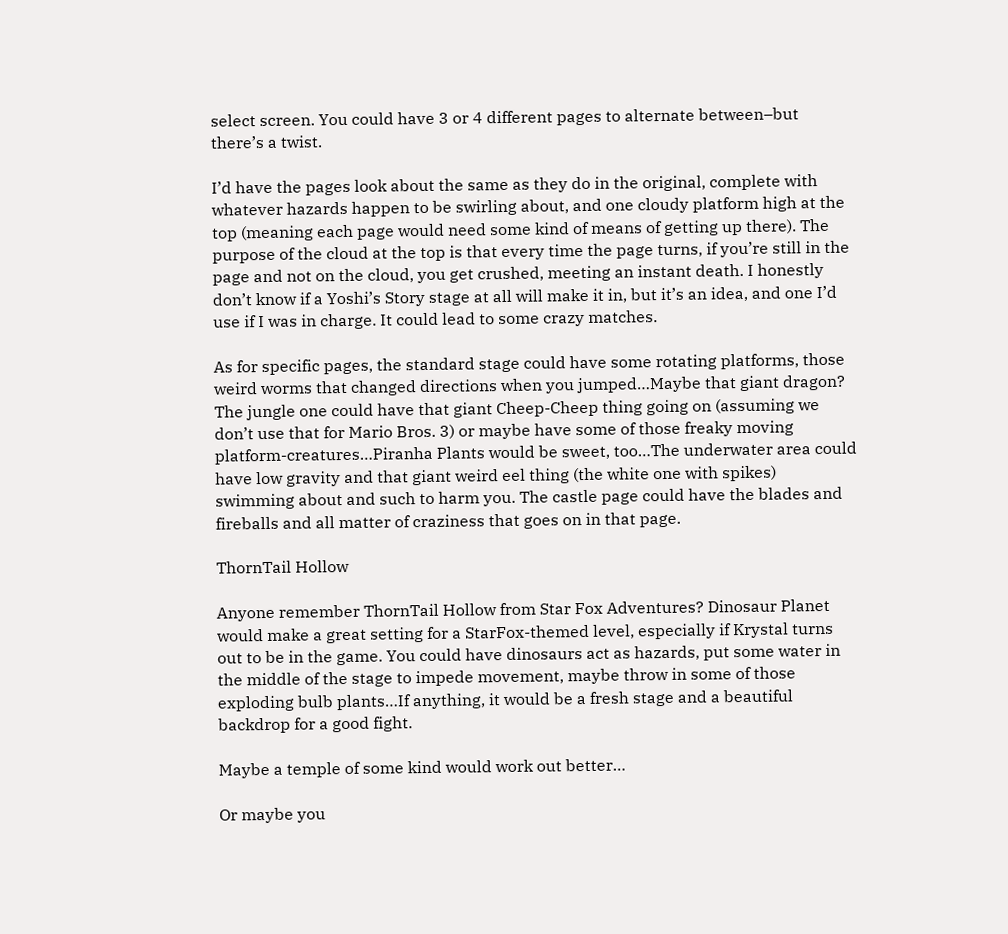select screen. You could have 3 or 4 different pages to alternate between–but there’s a twist.

I’d have the pages look about the same as they do in the original, complete with whatever hazards happen to be swirling about, and one cloudy platform high at the top (meaning each page would need some kind of means of getting up there). The purpose of the cloud at the top is that every time the page turns, if you’re still in the page and not on the cloud, you get crushed, meeting an instant death. I honestly don’t know if a Yoshi’s Story stage at all will make it in, but it’s an idea, and one I’d use if I was in charge. It could lead to some crazy matches.

As for specific pages, the standard stage could have some rotating platforms, those weird worms that changed directions when you jumped…Maybe that giant dragon? The jungle one could have that giant Cheep-Cheep thing going on (assuming we don’t use that for Mario Bros. 3) or maybe have some of those freaky moving platform-creatures…Piranha Plants would be sweet, too…The underwater area could have low gravity and that giant weird eel thing (the white one with spikes) swimming about and such to harm you. The castle page could have the blades and fireballs and all matter of craziness that goes on in that page.

ThornTail Hollow

Anyone remember ThornTail Hollow from Star Fox Adventures? Dinosaur Planet would make a great setting for a StarFox-themed level, especially if Krystal turns out to be in the game. You could have dinosaurs act as hazards, put some water in the middle of the stage to impede movement, maybe throw in some of those exploding bulb plants…If anything, it would be a fresh stage and a beautiful backdrop for a good fight.

Maybe a temple of some kind would work out better…

Or maybe you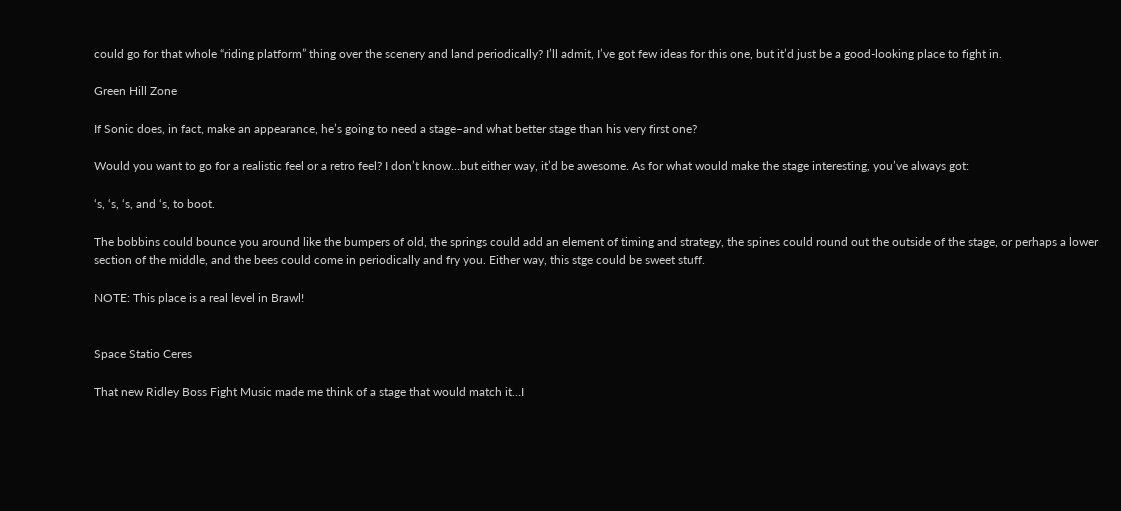could go for that whole “riding platform” thing over the scenery and land periodically? I’ll admit, I’ve got few ideas for this one, but it’d just be a good-looking place to fight in.

Green Hill Zone

If Sonic does, in fact, make an appearance, he’s going to need a stage–and what better stage than his very first one?

Would you want to go for a realistic feel or a retro feel? I don’t know…but either way, it’d be awesome. As for what would make the stage interesting, you’ve always got:

‘s, ‘s, ‘s, and ‘s, to boot.

The bobbins could bounce you around like the bumpers of old, the springs could add an element of timing and strategy, the spines could round out the outside of the stage, or perhaps a lower section of the middle, and the bees could come in periodically and fry you. Either way, this stge could be sweet stuff.

NOTE: This place is a real level in Brawl!


Space Statio Ceres

That new Ridley Boss Fight Music made me think of a stage that would match it…I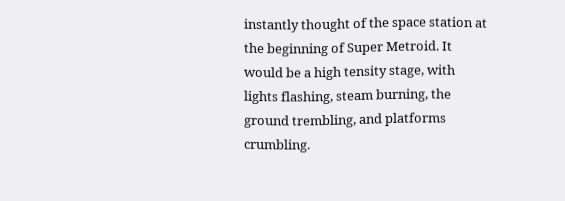instantly thought of the space station at the beginning of Super Metroid. It would be a high tensity stage, with lights flashing, steam burning, the ground trembling, and platforms crumbling.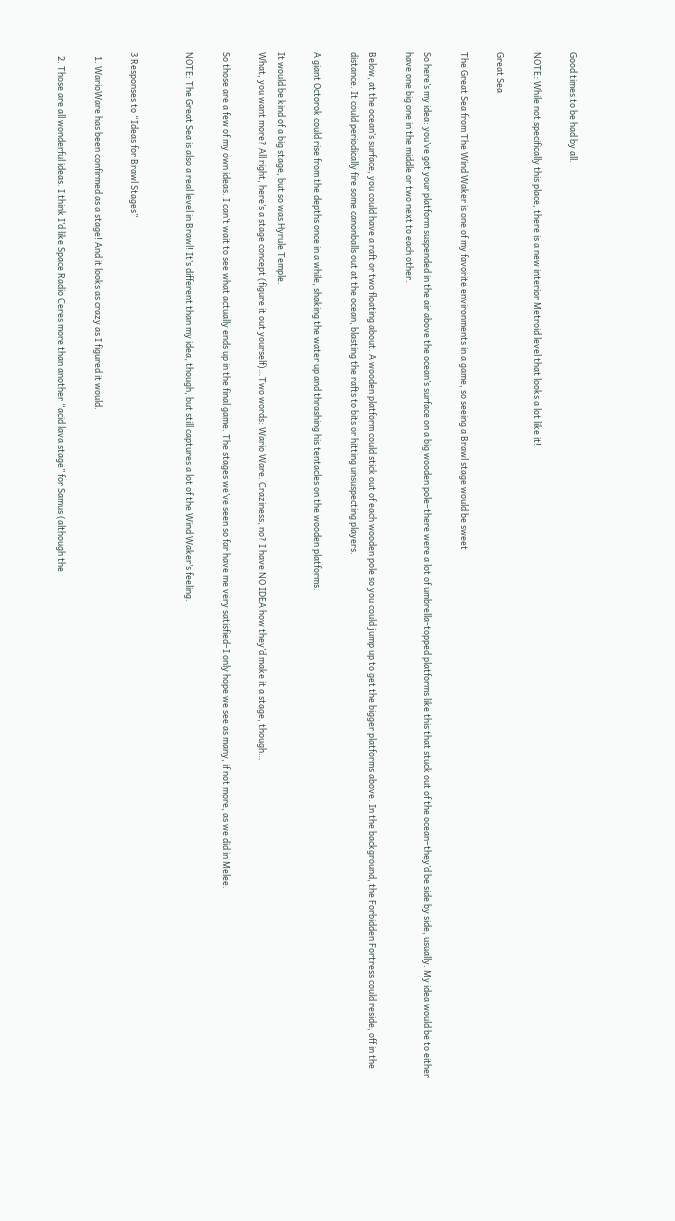Good times to be had by all.

NOTE: While not specifically this place, there is a new interior Metroid level that looks a lot like it!

Great Sea

The Great Sea from The Wind Waker is one of my favorite environments in a game, so seeing a Brawl stage would be sweet

So here’s my idea: you’ve got your platform suspended in the air above the ocean’s surface on a big wooden pole–there were a lot of umbrella-topped platforms like this that stuck out of the ocean–they’d be side by side, usually. My idea would be to either have one big one in the middle or two next to each other.

Below, at the ocean’s surface, you could have a raft or two floating about. A wooden platform could stick out of each wooden pole so you could jump up to get the bigger platforms above. In the background, the Forbidden Fortress could reside, off in the distance. It could periodically fire some canonballs out at the ocean, blasting the rafts to bits or hitting unsuspecting players.

A giant Octorok could rise from the depths once in a while, shaking the water up and thrashing his tentacles on the wooden platforms.

It would be kind of a big stage, but so was Hyrule Temple.
What, you want more? All right, here’s a stage concept (figure it out yourself)…Two words: Wario Ware. Craziness, no? I have NO IDEA how they’d make it a stage, though…

So those are a few of my own ideas. I can’t wait to see what actually ends up in the final game. The stages we’ve seen so far have me very satisfied–I only hope we see as many, if not more, as we did in Melee.

NOTE: The Great Sea is also a real level in Brawl! It’s different than my idea, though, but still captures a lot of the Wind Waker’s feeling.


3 Responses to “Ideas for Brawl Stages”

  1. WarioWare has been confirmed as a stage! And it looks as crazy as I figured it would.

  2. Those are all wonderful ideas. I think I’d like Space Radio Ceres more than another “acid lava stage” for Samus (although the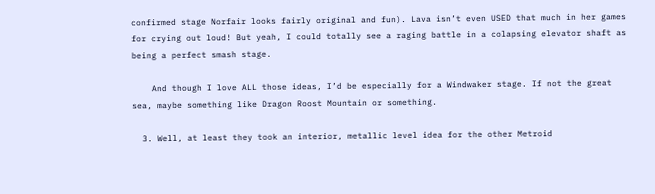confirmed stage Norfair looks fairly original and fun). Lava isn’t even USED that much in her games for crying out loud! But yeah, I could totally see a raging battle in a colapsing elevator shaft as being a perfect smash stage.

    And though I love ALL those ideas, I’d be especially for a Windwaker stage. If not the great sea, maybe something like Dragon Roost Mountain or something.

  3. Well, at least they took an interior, metallic level idea for the other Metroid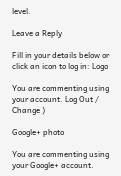level.

Leave a Reply

Fill in your details below or click an icon to log in: Logo

You are commenting using your account. Log Out /  Change )

Google+ photo

You are commenting using your Google+ account.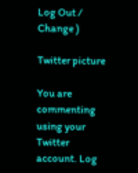Log Out /  Change )

Twitter picture

You are commenting using your Twitter account. Log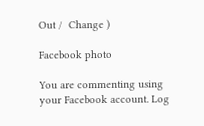Out /  Change )

Facebook photo

You are commenting using your Facebook account. Log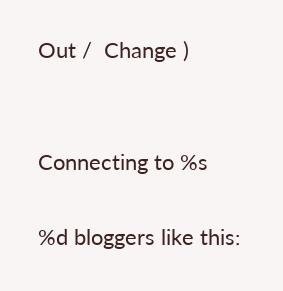Out /  Change )


Connecting to %s

%d bloggers like this: